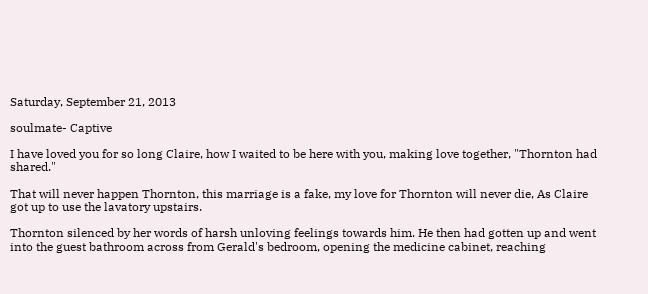Saturday, September 21, 2013

soulmate- Captive

I have loved you for so long Claire, how I waited to be here with you, making love together, "Thornton had shared."

That will never happen Thornton, this marriage is a fake, my love for Thornton will never die, As Claire got up to use the lavatory upstairs.

Thornton silenced by her words of harsh unloving feelings towards him. He then had gotten up and went into the guest bathroom across from Gerald's bedroom, opening the medicine cabinet, reaching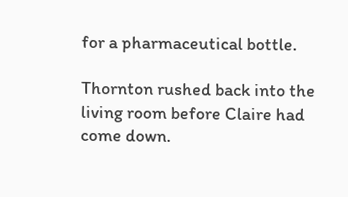for a pharmaceutical bottle.

Thornton rushed back into the living room before Claire had come down.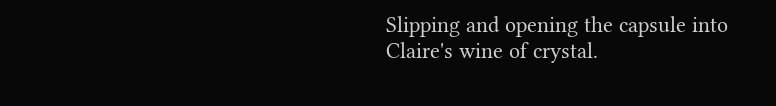Slipping and opening the capsule into Claire's wine of crystal.